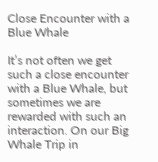Close Encounter with a Blue Whale

It’s not often we get such a close encounter with a Blue Whale, but sometimes we are rewarded with such an interaction. On our Big Whale Trip in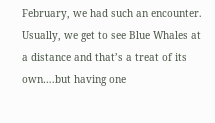February, we had such an encounter. Usually, we get to see Blue Whales at a distance and that’s a treat of its own….but having one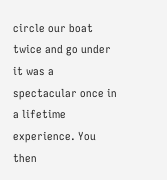circle our boat twice and go under it was a spectacular once in a lifetime experience. You then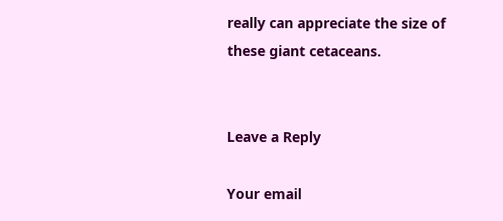really can appreciate the size of these giant cetaceans.


Leave a Reply

Your email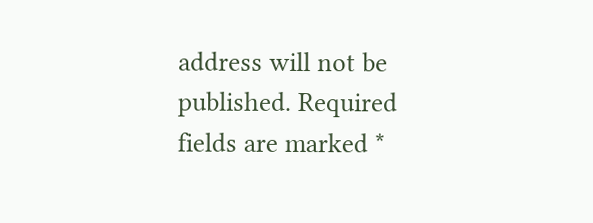address will not be published. Required fields are marked *